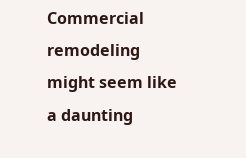Commercial remodeling might seem like a daunting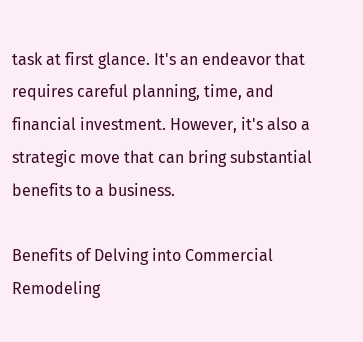task at first glance. It's an endeavor that requires careful planning, time, and financial investment. However, it's also a strategic move that can bring substantial benefits to a business.

Benefits of Delving into Commercial Remodeling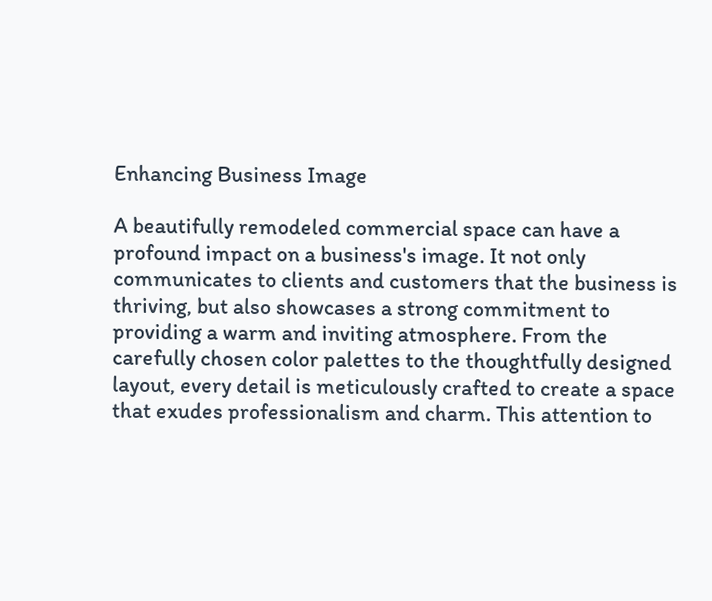Enhancing Business Image

A beautifully remodeled commercial space can have a profound impact on a business's image. It not only communicates to clients and customers that the business is thriving, but also showcases a strong commitment to providing a warm and inviting atmosphere. From the carefully chosen color palettes to the thoughtfully designed layout, every detail is meticulously crafted to create a space that exudes professionalism and charm. This attention to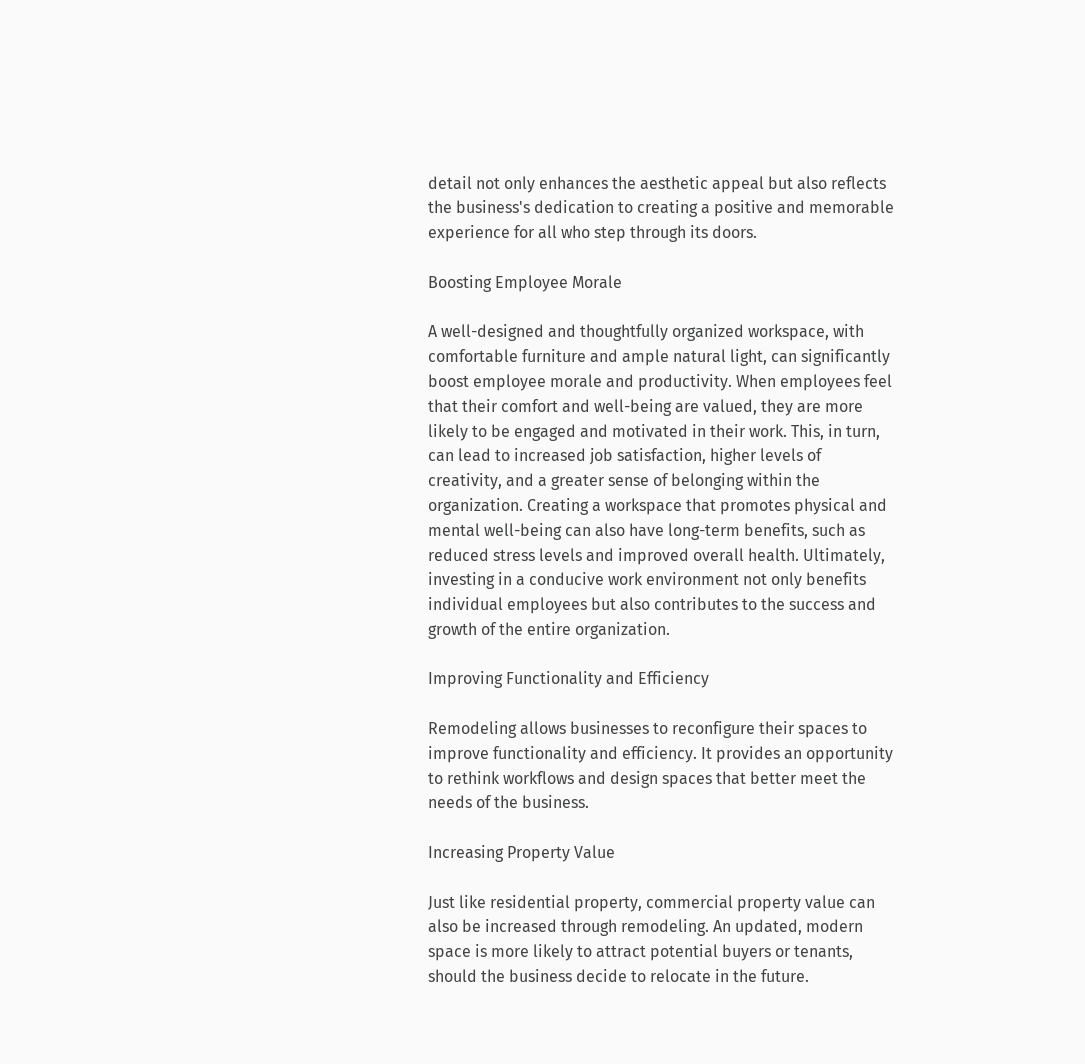detail not only enhances the aesthetic appeal but also reflects the business's dedication to creating a positive and memorable experience for all who step through its doors.

Boosting Employee Morale

A well-designed and thoughtfully organized workspace, with comfortable furniture and ample natural light, can significantly boost employee morale and productivity. When employees feel that their comfort and well-being are valued, they are more likely to be engaged and motivated in their work. This, in turn, can lead to increased job satisfaction, higher levels of creativity, and a greater sense of belonging within the organization. Creating a workspace that promotes physical and mental well-being can also have long-term benefits, such as reduced stress levels and improved overall health. Ultimately, investing in a conducive work environment not only benefits individual employees but also contributes to the success and growth of the entire organization.

Improving Functionality and Efficiency

Remodeling allows businesses to reconfigure their spaces to improve functionality and efficiency. It provides an opportunity to rethink workflows and design spaces that better meet the needs of the business.

Increasing Property Value

Just like residential property, commercial property value can also be increased through remodeling. An updated, modern space is more likely to attract potential buyers or tenants, should the business decide to relocate in the future.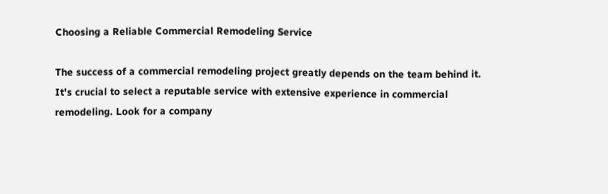Choosing a Reliable Commercial Remodeling Service

The success of a commercial remodeling project greatly depends on the team behind it. It's crucial to select a reputable service with extensive experience in commercial remodeling. Look for a company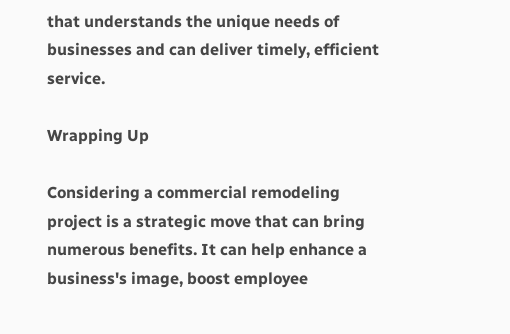that understands the unique needs of businesses and can deliver timely, efficient service.

Wrapping Up

Considering a commercial remodeling project is a strategic move that can bring numerous benefits. It can help enhance a business's image, boost employee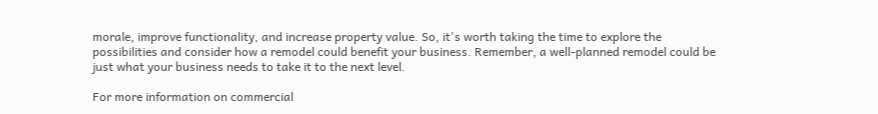morale, improve functionality, and increase property value. So, it's worth taking the time to explore the possibilities and consider how a remodel could benefit your business. Remember, a well-planned remodel could be just what your business needs to take it to the next level.

For more information on commercial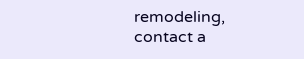remodeling, contact a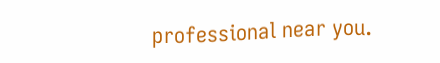professional near you.